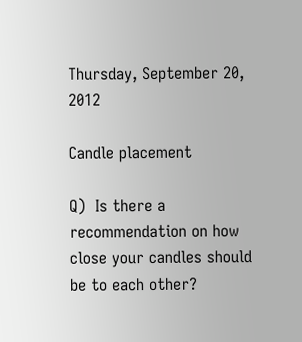Thursday, September 20, 2012

Candle placement

Q)  Is there a recommendation on how close your candles should be to each other?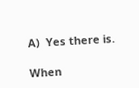A)  Yes there is.

When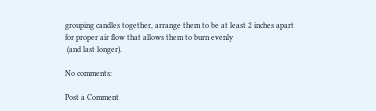grouping candles together, arrange them to be at least 2 inches apart
for proper air flow that allows them to burn evenly
 (and last longer).

No comments:

Post a Comment